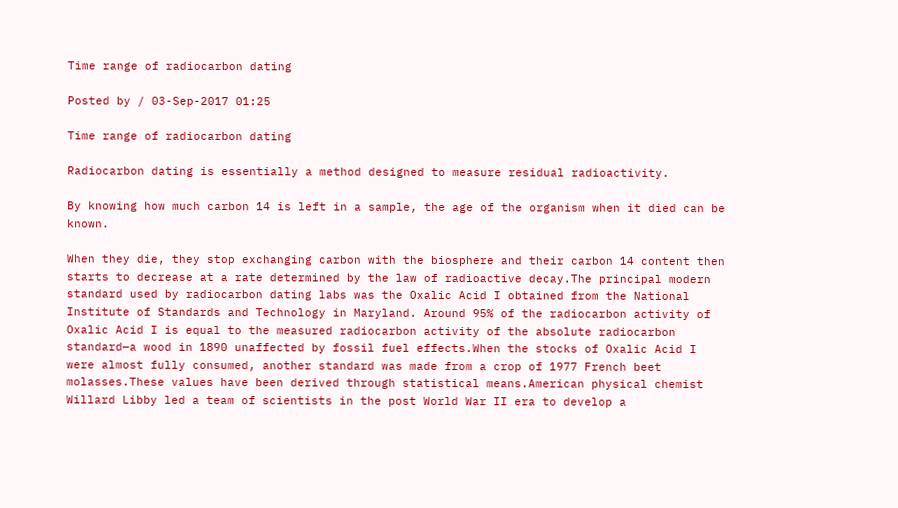Time range of radiocarbon dating

Posted by / 03-Sep-2017 01:25

Time range of radiocarbon dating

Radiocarbon dating is essentially a method designed to measure residual radioactivity.

By knowing how much carbon 14 is left in a sample, the age of the organism when it died can be known.

When they die, they stop exchanging carbon with the biosphere and their carbon 14 content then starts to decrease at a rate determined by the law of radioactive decay.The principal modern standard used by radiocarbon dating labs was the Oxalic Acid I obtained from the National Institute of Standards and Technology in Maryland. Around 95% of the radiocarbon activity of Oxalic Acid I is equal to the measured radiocarbon activity of the absolute radiocarbon standard—a wood in 1890 unaffected by fossil fuel effects.When the stocks of Oxalic Acid I were almost fully consumed, another standard was made from a crop of 1977 French beet molasses.These values have been derived through statistical means.American physical chemist Willard Libby led a team of scientists in the post World War II era to develop a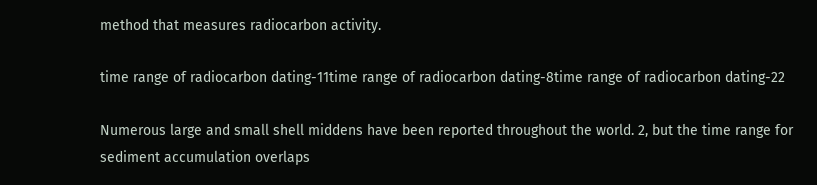method that measures radiocarbon activity.

time range of radiocarbon dating-11time range of radiocarbon dating-8time range of radiocarbon dating-22

Numerous large and small shell middens have been reported throughout the world. 2, but the time range for sediment accumulation overlaps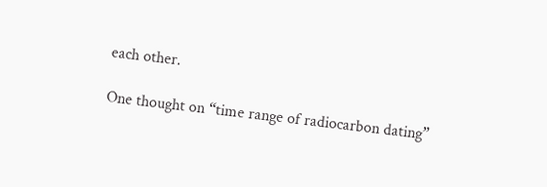each other.

One thought on “time range of radiocarbon dating”